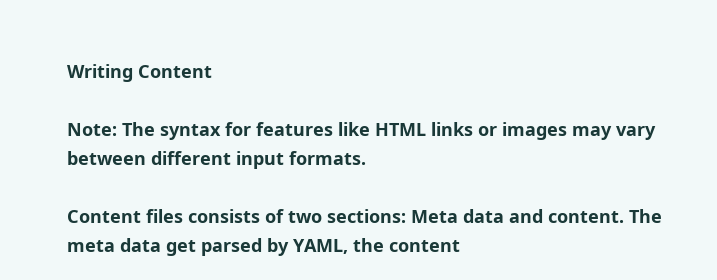Writing Content

Note: The syntax for features like HTML links or images may vary between different input formats.

Content files consists of two sections: Meta data and content. The meta data get parsed by YAML, the content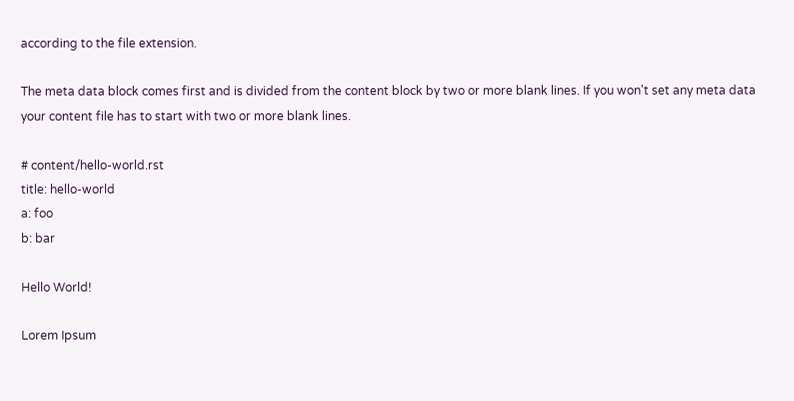according to the file extension.

The meta data block comes first and is divided from the content block by two or more blank lines. If you won't set any meta data your content file has to start with two or more blank lines.

# content/hello-world.rst
title: hello-world
a: foo
b: bar

Hello World!

Lorem Ipsum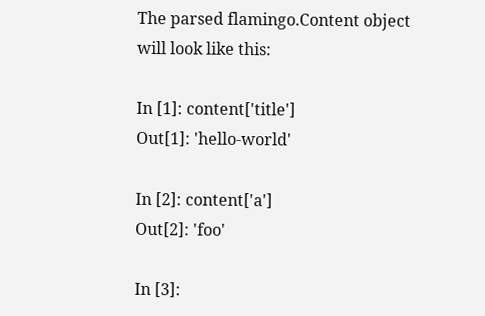The parsed flamingo.Content object will look like this:

In [1]: content['title']
Out[1]: 'hello-world'

In [2]: content['a']
Out[2]: 'foo'

In [3]: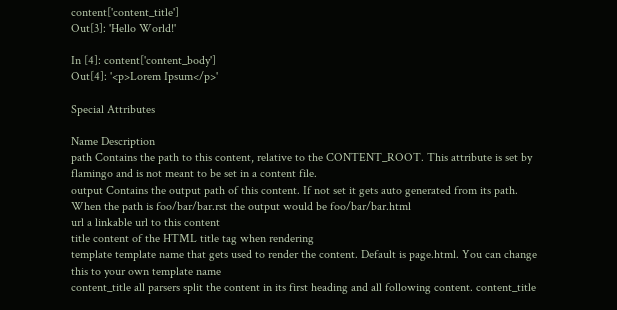content['content_title']
Out[3]: 'Hello World!'

In [4]: content['content_body']
Out[4]: '<p>Lorem Ipsum</p>'

Special Attributes

Name Description
path Contains the path to this content, relative to the CONTENT_ROOT. This attribute is set by flamingo and is not meant to be set in a content file.
output Contains the output path of this content. If not set it gets auto generated from its path. When the path is foo/bar/bar.rst the output would be foo/bar/bar.html
url a linkable url to this content
title content of the HTML title tag when rendering
template template name that gets used to render the content. Default is page.html. You can change this to your own template name
content_title all parsers split the content in its first heading and all following content. content_title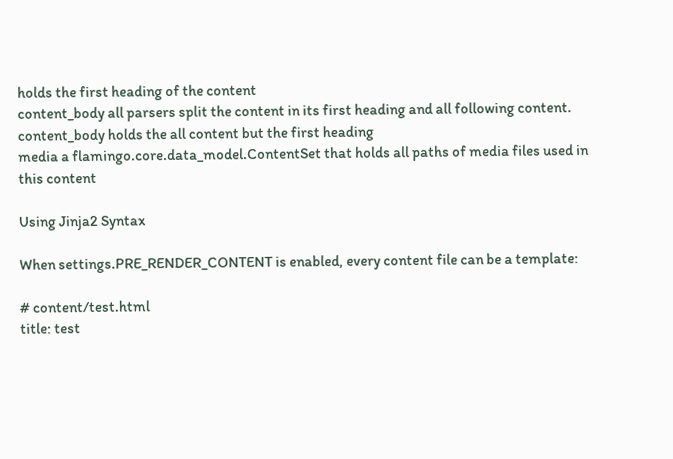holds the first heading of the content
content_body all parsers split the content in its first heading and all following content. content_body holds the all content but the first heading
media a flamingo.core.data_model.ContentSet that holds all paths of media files used in this content

Using Jinja2 Syntax

When settings.PRE_RENDER_CONTENT is enabled, every content file can be a template:

# content/test.html
title: test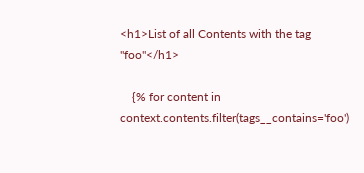<h1>List of all Contents with the tag "foo"</h1>

    {% for content in context.contents.filter(tags__contains='foo')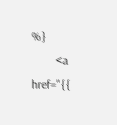%}
        <a href="{{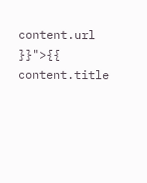content.url }}">{{ content.title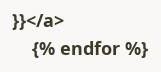}}</a>
    {% endfor %}